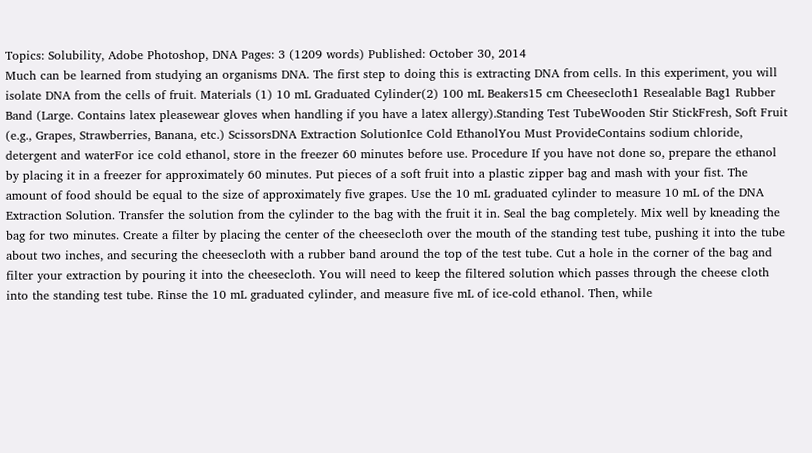Topics: Solubility, Adobe Photoshop, DNA Pages: 3 (1209 words) Published: October 30, 2014
Much can be learned from studying an organisms DNA. The first step to doing this is extracting DNA from cells. In this experiment, you will isolate DNA from the cells of fruit. Materials (1) 10 mL Graduated Cylinder(2) 100 mL Beakers15 cm Cheesecloth1 Resealable Bag1 Rubber Band (Large. Contains latex pleasewear gloves when handling if you have a latex allergy).Standing Test TubeWooden Stir StickFresh, Soft Fruit (e.g., Grapes, Strawberries, Banana, etc.) ScissorsDNA Extraction SolutionIce Cold EthanolYou Must ProvideContains sodium chloride, detergent and waterFor ice cold ethanol, store in the freezer 60 minutes before use. Procedure If you have not done so, prepare the ethanol by placing it in a freezer for approximately 60 minutes. Put pieces of a soft fruit into a plastic zipper bag and mash with your fist. The amount of food should be equal to the size of approximately five grapes. Use the 10 mL graduated cylinder to measure 10 mL of the DNA Extraction Solution. Transfer the solution from the cylinder to the bag with the fruit it in. Seal the bag completely. Mix well by kneading the bag for two minutes. Create a filter by placing the center of the cheesecloth over the mouth of the standing test tube, pushing it into the tube about two inches, and securing the cheesecloth with a rubber band around the top of the test tube. Cut a hole in the corner of the bag and filter your extraction by pouring it into the cheesecloth. You will need to keep the filtered solution which passes through the cheese cloth into the standing test tube. Rinse the 10 mL graduated cylinder, and measure five mL of ice-cold ethanol. Then, while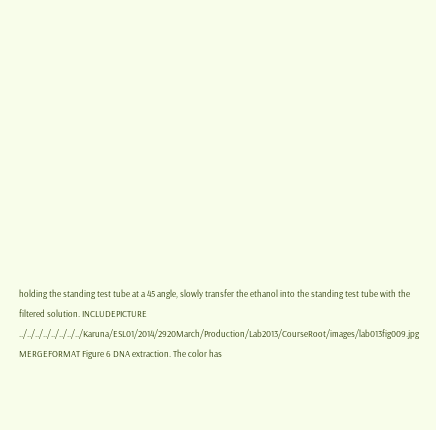holding the standing test tube at a 45 angle, slowly transfer the ethanol into the standing test tube with the filtered solution. INCLUDEPICTURE ../../../../../../../../Karuna/ESL01/2014/2920March/Production/Lab2013/CourseRoot/images/lab013fig009.jpg MERGEFORMAT Figure 6 DNA extraction. The color has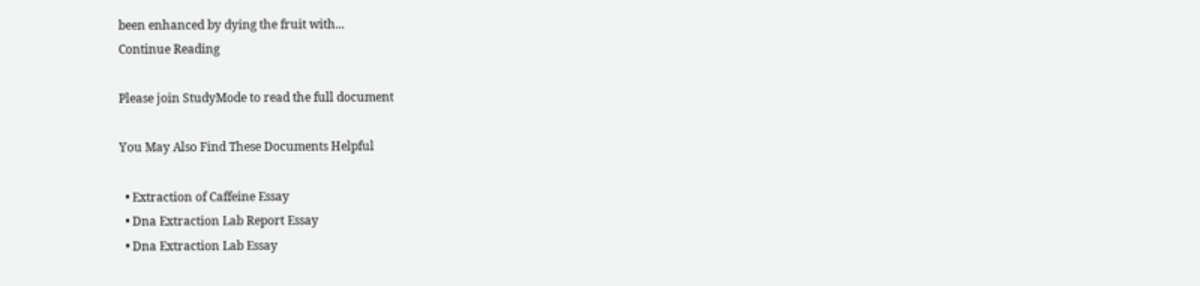been enhanced by dying the fruit with...
Continue Reading

Please join StudyMode to read the full document

You May Also Find These Documents Helpful

  • Extraction of Caffeine Essay
  • Dna Extraction Lab Report Essay
  • Dna Extraction Lab Essay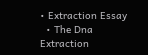• Extraction Essay
  • The Dna Extraction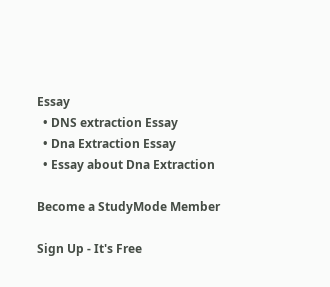Essay
  • DNS extraction Essay
  • Dna Extraction Essay
  • Essay about Dna Extraction

Become a StudyMode Member

Sign Up - It's Free